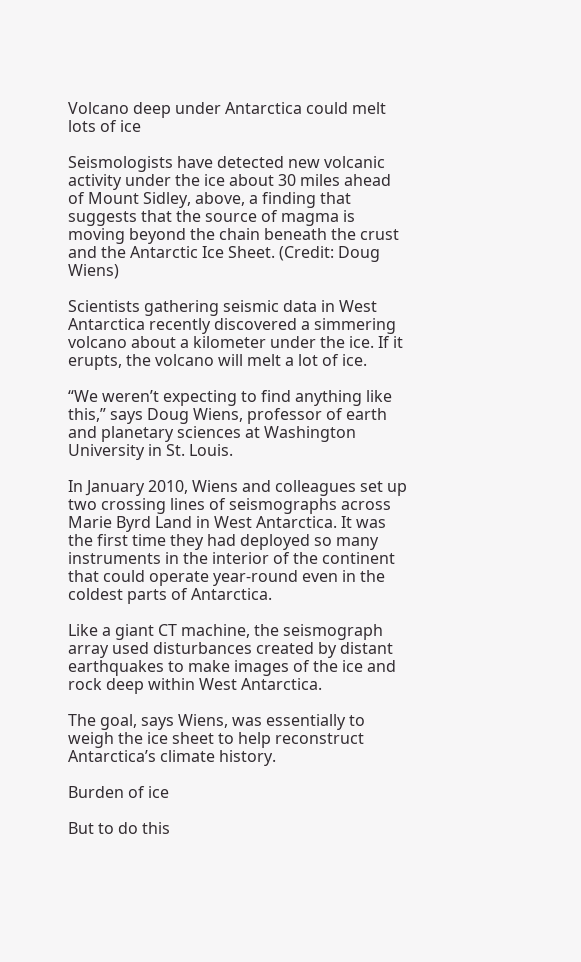Volcano deep under Antarctica could melt lots of ice

Seismologists have detected new volcanic activity under the ice about 30 miles ahead of Mount Sidley, above, a finding that suggests that the source of magma is moving beyond the chain beneath the crust and the Antarctic Ice Sheet. (Credit: Doug Wiens)

Scientists gathering seismic data in West Antarctica recently discovered a simmering volcano about a kilometer under the ice. If it erupts, the volcano will melt a lot of ice.

“We weren’t expecting to find anything like this,” says Doug Wiens, professor of earth and planetary sciences at Washington University in St. Louis.

In January 2010, Wiens and colleagues set up two crossing lines of seismographs across Marie Byrd Land in West Antarctica. It was the first time they had deployed so many instruments in the interior of the continent that could operate year-round even in the coldest parts of Antarctica.

Like a giant CT machine, the seismograph array used disturbances created by distant earthquakes to make images of the ice and rock deep within West Antarctica.

The goal, says Wiens, was essentially to weigh the ice sheet to help reconstruct Antarctica’s climate history.

Burden of ice

But to do this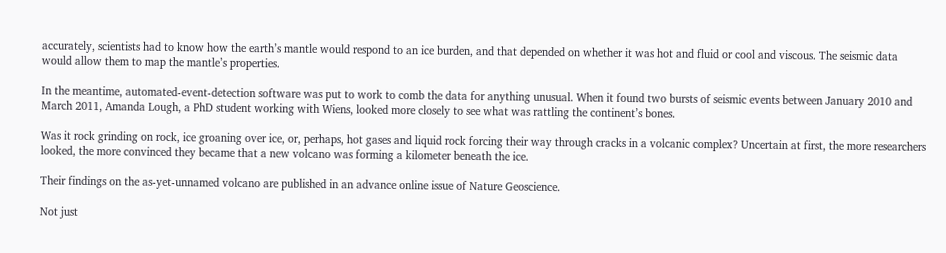accurately, scientists had to know how the earth’s mantle would respond to an ice burden, and that depended on whether it was hot and fluid or cool and viscous. The seismic data would allow them to map the mantle’s properties.

In the meantime, automated-event-detection software was put to work to comb the data for anything unusual. When it found two bursts of seismic events between January 2010 and March 2011, Amanda Lough, a PhD student working with Wiens, looked more closely to see what was rattling the continent’s bones.

Was it rock grinding on rock, ice groaning over ice, or, perhaps, hot gases and liquid rock forcing their way through cracks in a volcanic complex? Uncertain at first, the more researchers looked, the more convinced they became that a new volcano was forming a kilometer beneath the ice.

Their findings on the as-yet-unnamed volcano are published in an advance online issue of Nature Geoscience.

Not just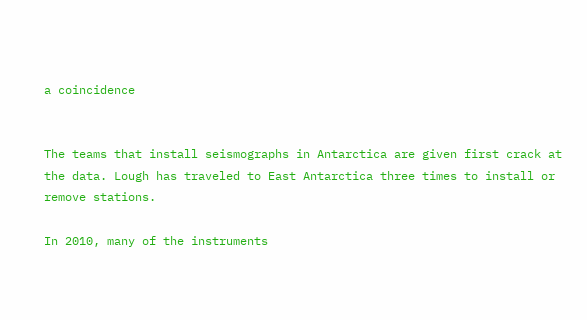a coincidence


The teams that install seismographs in Antarctica are given first crack at the data. Lough has traveled to East Antarctica three times to install or remove stations.

In 2010, many of the instruments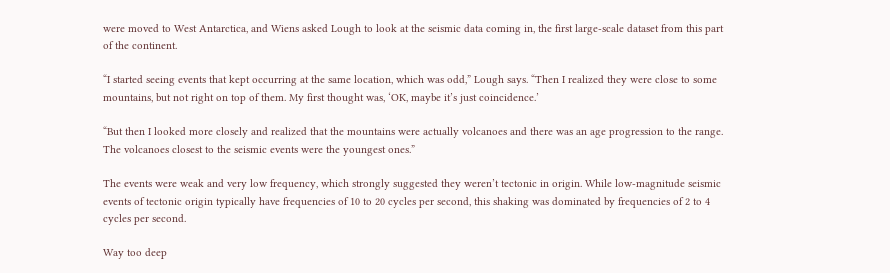were moved to West Antarctica, and Wiens asked Lough to look at the seismic data coming in, the first large-scale dataset from this part of the continent.

“I started seeing events that kept occurring at the same location, which was odd,” Lough says. “Then I realized they were close to some mountains, but not right on top of them. My first thought was, ‘OK, maybe it’s just coincidence.’

“But then I looked more closely and realized that the mountains were actually volcanoes and there was an age progression to the range. The volcanoes closest to the seismic events were the youngest ones.”

The events were weak and very low frequency, which strongly suggested they weren’t tectonic in origin. While low-magnitude seismic events of tectonic origin typically have frequencies of 10 to 20 cycles per second, this shaking was dominated by frequencies of 2 to 4 cycles per second.

Way too deep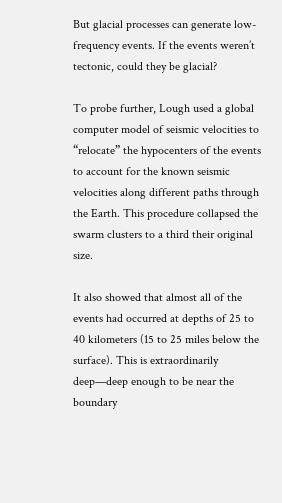But glacial processes can generate low-frequency events. If the events weren’t tectonic, could they be glacial?

To probe further, Lough used a global computer model of seismic velocities to “relocate” the hypocenters of the events to account for the known seismic velocities along different paths through the Earth. This procedure collapsed the swarm clusters to a third their original size.

It also showed that almost all of the events had occurred at depths of 25 to 40 kilometers (15 to 25 miles below the surface). This is extraordinarily deep—deep enough to be near the boundary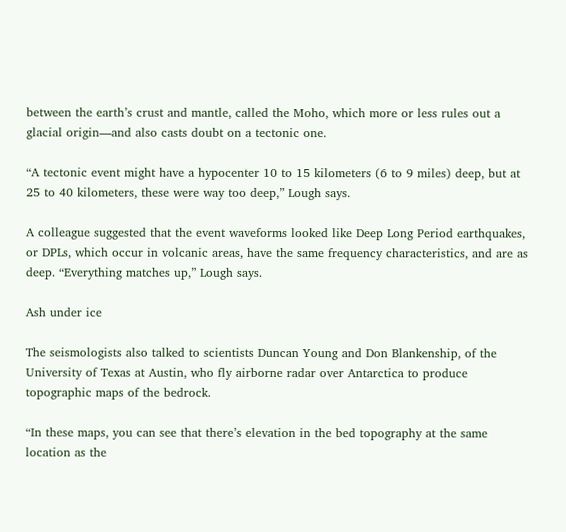between the earth’s crust and mantle, called the Moho, which more or less rules out a glacial origin—and also casts doubt on a tectonic one.

“A tectonic event might have a hypocenter 10 to 15 kilometers (6 to 9 miles) deep, but at 25 to 40 kilometers, these were way too deep,” Lough says.

A colleague suggested that the event waveforms looked like Deep Long Period earthquakes, or DPLs, which occur in volcanic areas, have the same frequency characteristics, and are as deep. “Everything matches up,” Lough says.

Ash under ice

The seismologists also talked to scientists Duncan Young and Don Blankenship, of the University of Texas at Austin, who fly airborne radar over Antarctica to produce topographic maps of the bedrock.

“In these maps, you can see that there’s elevation in the bed topography at the same location as the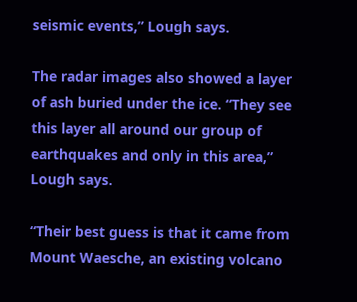seismic events,” Lough says.

The radar images also showed a layer of ash buried under the ice. “They see this layer all around our group of earthquakes and only in this area,” Lough says.

“Their best guess is that it came from Mount Waesche, an existing volcano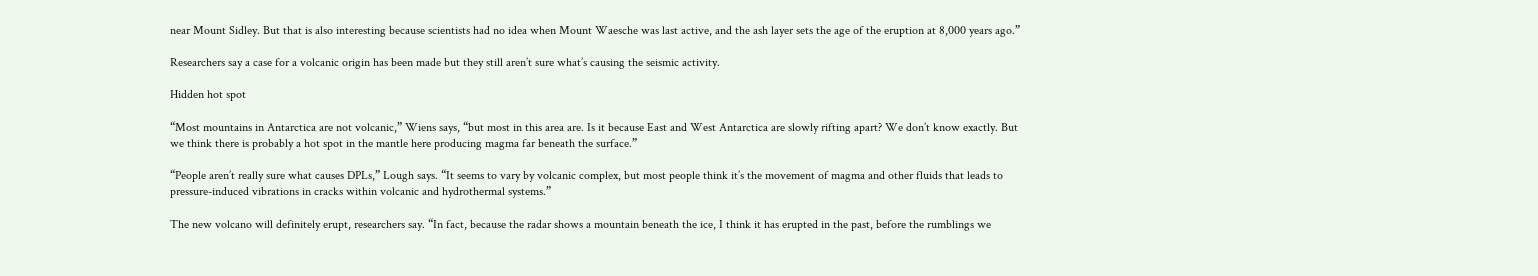near Mount Sidley. But that is also interesting because scientists had no idea when Mount Waesche was last active, and the ash layer sets the age of the eruption at 8,000 years ago.”

Researchers say a case for a volcanic origin has been made but they still aren’t sure what’s causing the seismic activity.

Hidden hot spot

“Most mountains in Antarctica are not volcanic,” Wiens says, “but most in this area are. Is it because East and West Antarctica are slowly rifting apart? We don’t know exactly. But we think there is probably a hot spot in the mantle here producing magma far beneath the surface.”

“People aren’t really sure what causes DPLs,” Lough says. “It seems to vary by volcanic complex, but most people think it’s the movement of magma and other fluids that leads to pressure-induced vibrations in cracks within volcanic and hydrothermal systems.”

The new volcano will definitely erupt, researchers say. “In fact, because the radar shows a mountain beneath the ice, I think it has erupted in the past, before the rumblings we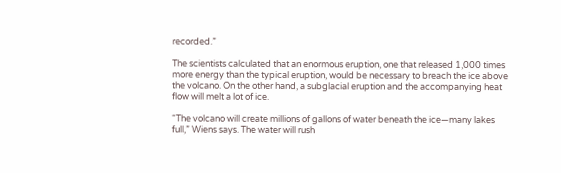recorded.”

The scientists calculated that an enormous eruption, one that released 1,000 times more energy than the typical eruption, would be necessary to breach the ice above the volcano. On the other hand, a subglacial eruption and the accompanying heat flow will melt a lot of ice.

“The volcano will create millions of gallons of water beneath the ice—many lakes full,” Wiens says. The water will rush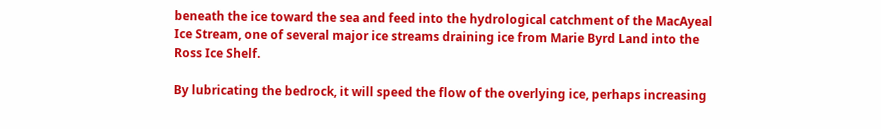beneath the ice toward the sea and feed into the hydrological catchment of the MacAyeal Ice Stream, one of several major ice streams draining ice from Marie Byrd Land into the Ross Ice Shelf.

By lubricating the bedrock, it will speed the flow of the overlying ice, perhaps increasing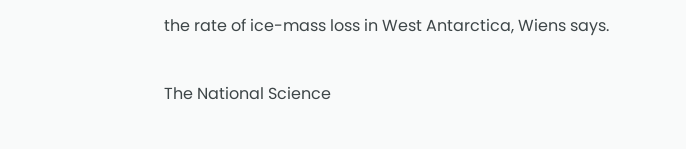the rate of ice-mass loss in West Antarctica, Wiens says.

The National Science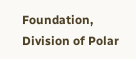Foundation, Division of Polar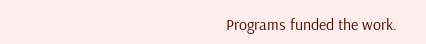Programs funded the work.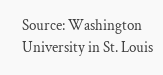Source: Washington University in St. Louis